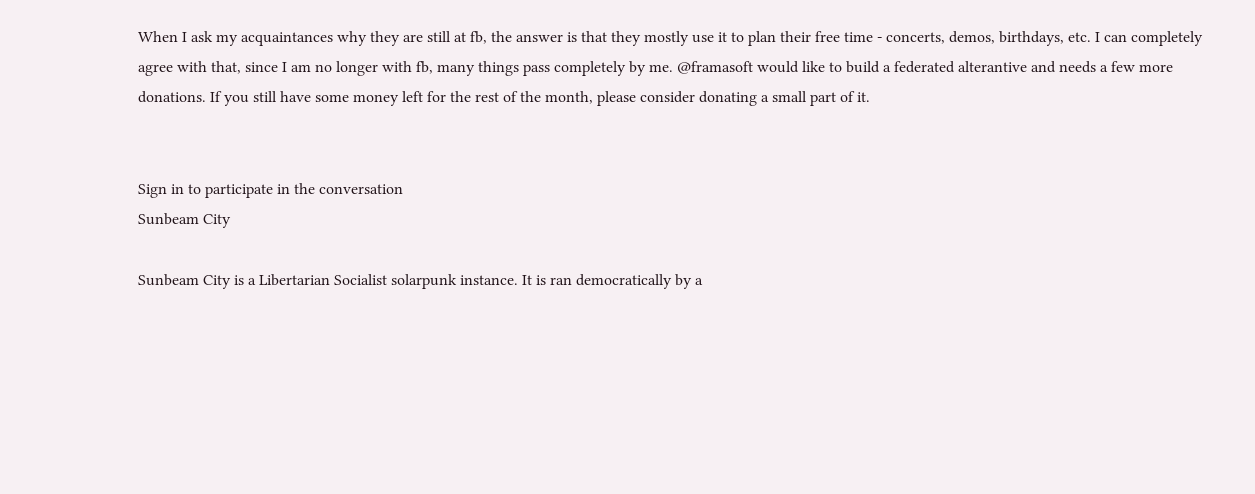When I ask my acquaintances why they are still at fb, the answer is that they mostly use it to plan their free time - concerts, demos, birthdays, etc. I can completely agree with that, since I am no longer with fb, many things pass completely by me. @framasoft would like to build a federated alterantive and needs a few more donations. If you still have some money left for the rest of the month, please consider donating a small part of it.


Sign in to participate in the conversation
Sunbeam City

Sunbeam City is a Libertarian Socialist solarpunk instance. It is ran democratically by a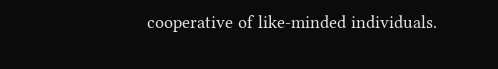cooperative of like-minded individuals.